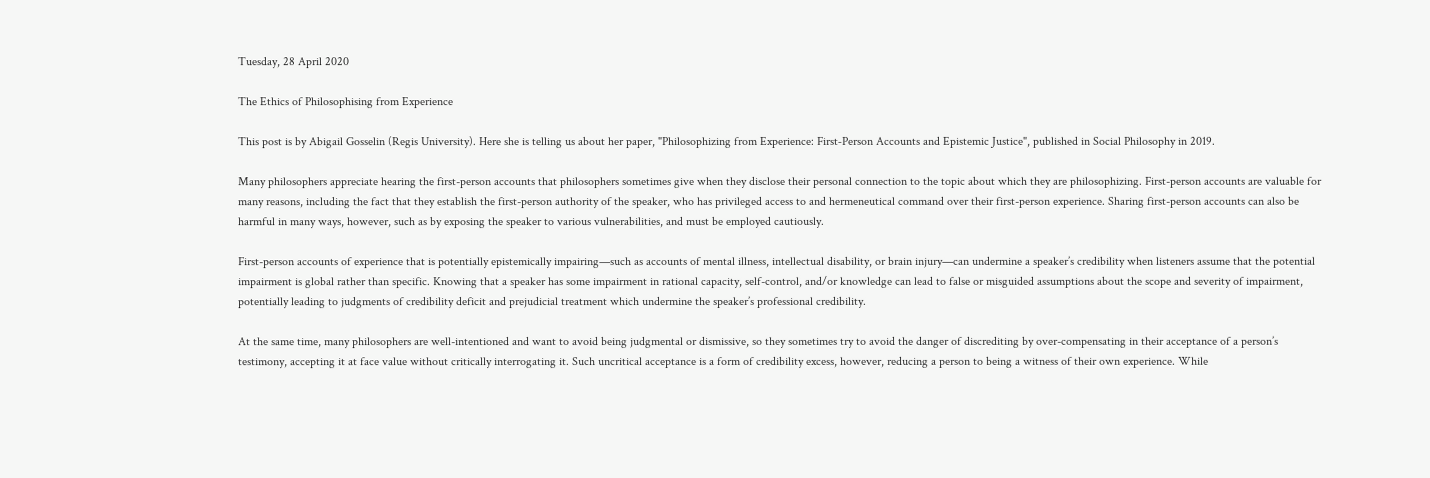Tuesday, 28 April 2020

The Ethics of Philosophising from Experience

This post is by Abigail Gosselin (Regis University). Here she is telling us about her paper, "Philosophizing from Experience: First‐Person Accounts and Epistemic Justice", published in Social Philosophy in 2019.

Many philosophers appreciate hearing the first-person accounts that philosophers sometimes give when they disclose their personal connection to the topic about which they are philosophizing. First-person accounts are valuable for many reasons, including the fact that they establish the first-person authority of the speaker, who has privileged access to and hermeneutical command over their first-person experience. Sharing first-person accounts can also be harmful in many ways, however, such as by exposing the speaker to various vulnerabilities, and must be employed cautiously.

First-person accounts of experience that is potentially epistemically impairing—such as accounts of mental illness, intellectual disability, or brain injury—can undermine a speaker’s credibility when listeners assume that the potential impairment is global rather than specific. Knowing that a speaker has some impairment in rational capacity, self-control, and/or knowledge can lead to false or misguided assumptions about the scope and severity of impairment, potentially leading to judgments of credibility deficit and prejudicial treatment which undermine the speaker’s professional credibility.

At the same time, many philosophers are well-intentioned and want to avoid being judgmental or dismissive, so they sometimes try to avoid the danger of discrediting by over-compensating in their acceptance of a person’s testimony, accepting it at face value without critically interrogating it. Such uncritical acceptance is a form of credibility excess, however, reducing a person to being a witness of their own experience. While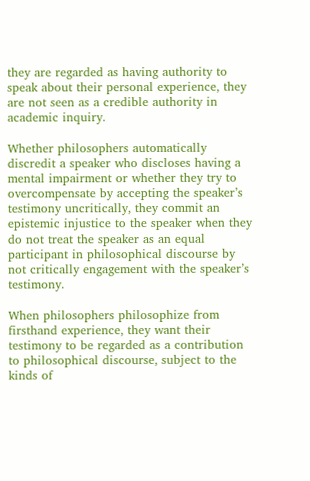they are regarded as having authority to speak about their personal experience, they are not seen as a credible authority in academic inquiry.

Whether philosophers automatically discredit a speaker who discloses having a mental impairment or whether they try to overcompensate by accepting the speaker’s testimony uncritically, they commit an epistemic injustice to the speaker when they do not treat the speaker as an equal participant in philosophical discourse by not critically engagement with the speaker’s testimony.

When philosophers philosophize from firsthand experience, they want their testimony to be regarded as a contribution to philosophical discourse, subject to the kinds of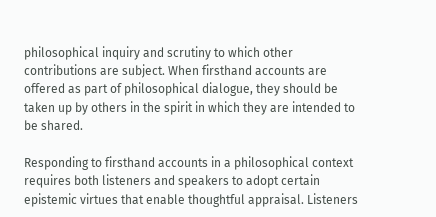philosophical inquiry and scrutiny to which other contributions are subject. When firsthand accounts are offered as part of philosophical dialogue, they should be taken up by others in the spirit in which they are intended to be shared.

Responding to firsthand accounts in a philosophical context requires both listeners and speakers to adopt certain epistemic virtues that enable thoughtful appraisal. Listeners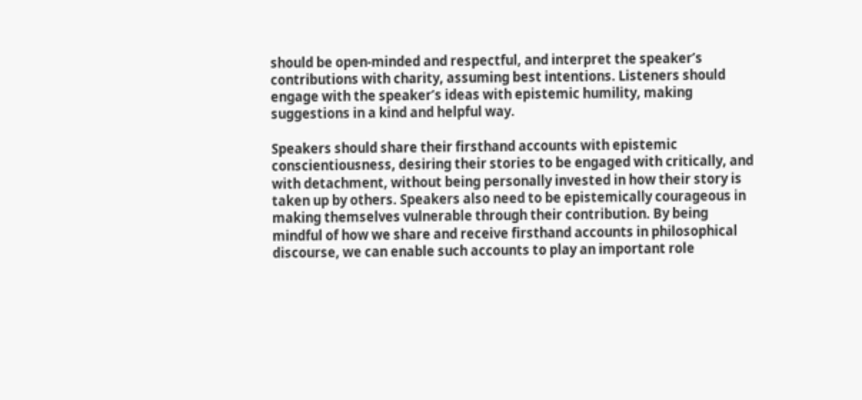should be open-minded and respectful, and interpret the speaker’s contributions with charity, assuming best intentions. Listeners should engage with the speaker’s ideas with epistemic humility, making suggestions in a kind and helpful way.

Speakers should share their firsthand accounts with epistemic conscientiousness, desiring their stories to be engaged with critically, and with detachment, without being personally invested in how their story is taken up by others. Speakers also need to be epistemically courageous in making themselves vulnerable through their contribution. By being mindful of how we share and receive firsthand accounts in philosophical discourse, we can enable such accounts to play an important role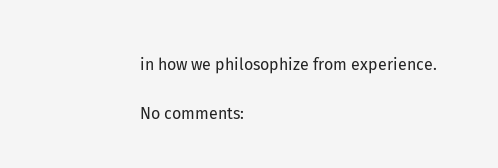in how we philosophize from experience.

No comments: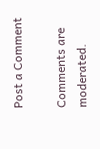Post a Comment

Comments are moderated.